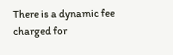There is a dynamic fee charged for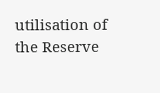utilisation of the Reserve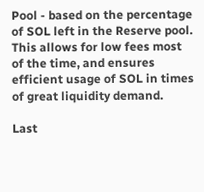Pool - based on the percentage of SOL left in the Reserve pool. This allows for low fees most of the time, and ensures efficient usage of SOL in times of great liquidity demand.

Last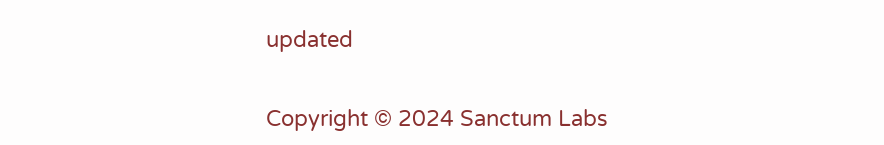updated


Copyright © 2024 Sanctum Labs